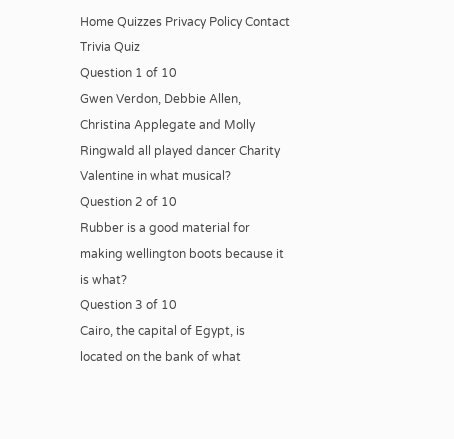Home Quizzes Privacy Policy Contact
Trivia Quiz
Question 1 of 10
Gwen Verdon, Debbie Allen, Christina Applegate and Molly Ringwald all played dancer Charity Valentine in what musical?
Question 2 of 10
Rubber is a good material for making wellington boots because it is what?
Question 3 of 10
Cairo, the capital of Egypt, is located on the bank of what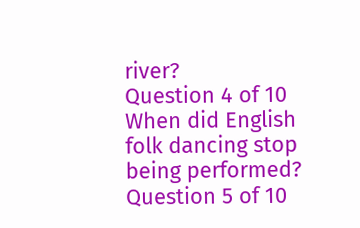river?
Question 4 of 10
When did English folk dancing stop being performed?
Question 5 of 10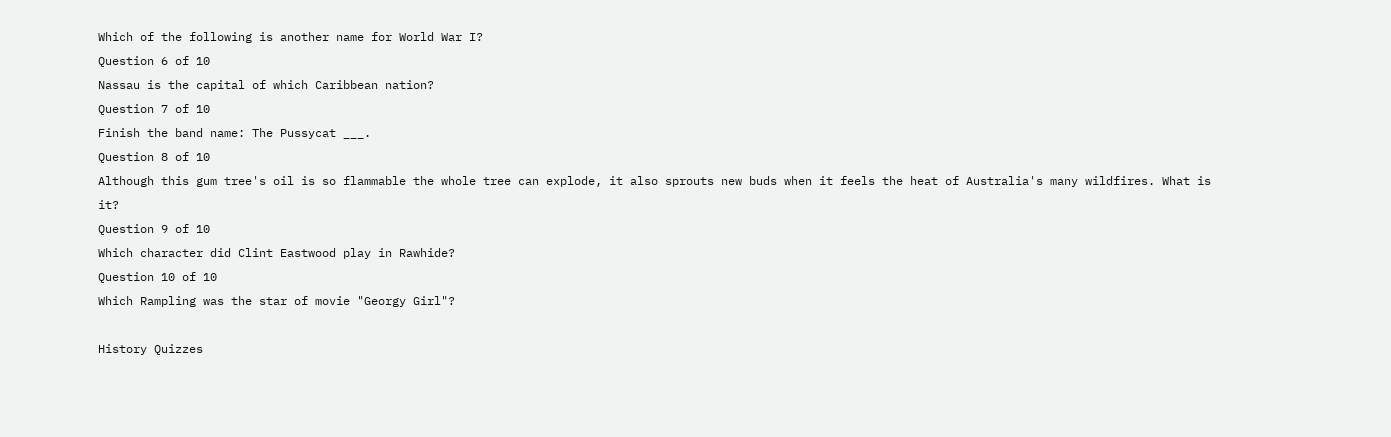Which of the following is another name for World War I?
Question 6 of 10
Nassau is the capital of which Caribbean nation?
Question 7 of 10
Finish the band name: The Pussycat ___.
Question 8 of 10
Although this gum tree's oil is so flammable the whole tree can explode, it also sprouts new buds when it feels the heat of Australia's many wildfires. What is it?
Question 9 of 10
Which character did Clint Eastwood play in Rawhide?
Question 10 of 10
Which Rampling was the star of movie "Georgy Girl"?

History Quizzes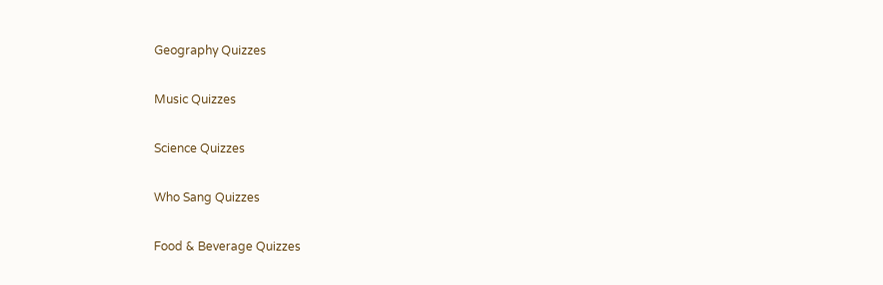Geography Quizzes

Music Quizzes

Science Quizzes

Who Sang Quizzes

Food & Beverage Quizzes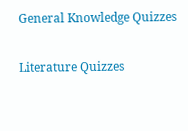General Knowledge Quizzes

Literature Quizzes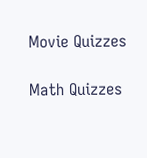Movie Quizzes

Math Quizzes